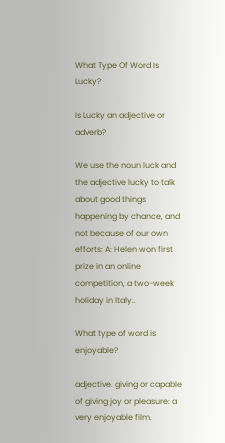What Type Of Word Is Lucky?

Is Lucky an adjective or adverb?

We use the noun luck and the adjective lucky to talk about good things happening by chance, and not because of our own efforts: A: Helen won first prize in an online competition, a two-week holiday in Italy..

What type of word is enjoyable?

adjective. giving or capable of giving joy or pleasure: a very enjoyable film.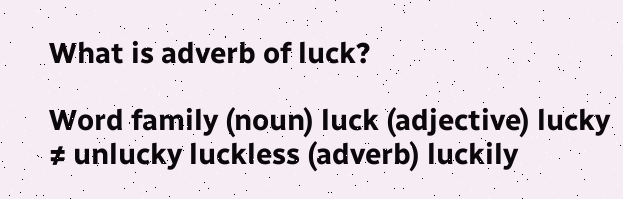What is adverb of luck?

Word family (noun) luck (adjective) lucky ≠ unlucky luckless (adverb) luckily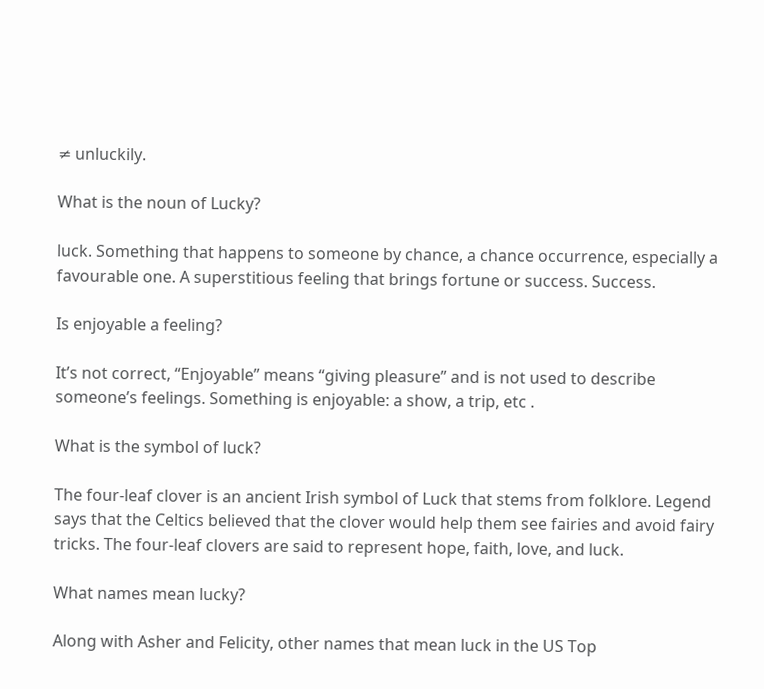≠ unluckily.

What is the noun of Lucky?

luck. Something that happens to someone by chance, a chance occurrence, especially a favourable one. A superstitious feeling that brings fortune or success. Success.

Is enjoyable a feeling?

It’s not correct, “Enjoyable” means “giving pleasure” and is not used to describe someone’s feelings. Something is enjoyable: a show, a trip, etc .

What is the symbol of luck?

The four-leaf clover is an ancient Irish symbol of Luck that stems from folklore. Legend says that the Celtics believed that the clover would help them see fairies and avoid fairy tricks. The four-leaf clovers are said to represent hope, faith, love, and luck.

What names mean lucky?

Along with Asher and Felicity, other names that mean luck in the US Top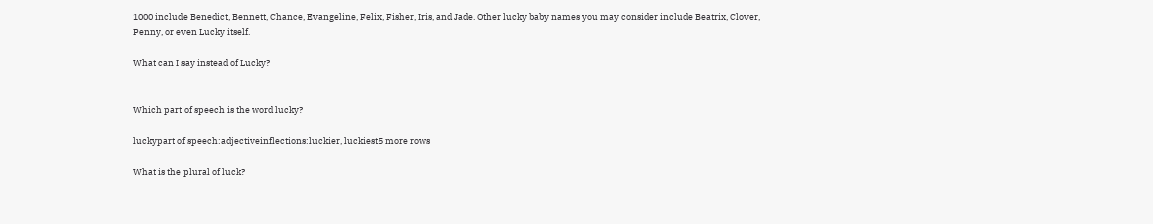1000 include Benedict, Bennett, Chance, Evangeline, Felix, Fisher, Iris, and Jade. Other lucky baby names you may consider include Beatrix, Clover, Penny, or even Lucky itself.

What can I say instead of Lucky?


Which part of speech is the word lucky?

luckypart of speech:adjectiveinflections:luckier, luckiest5 more rows

What is the plural of luck?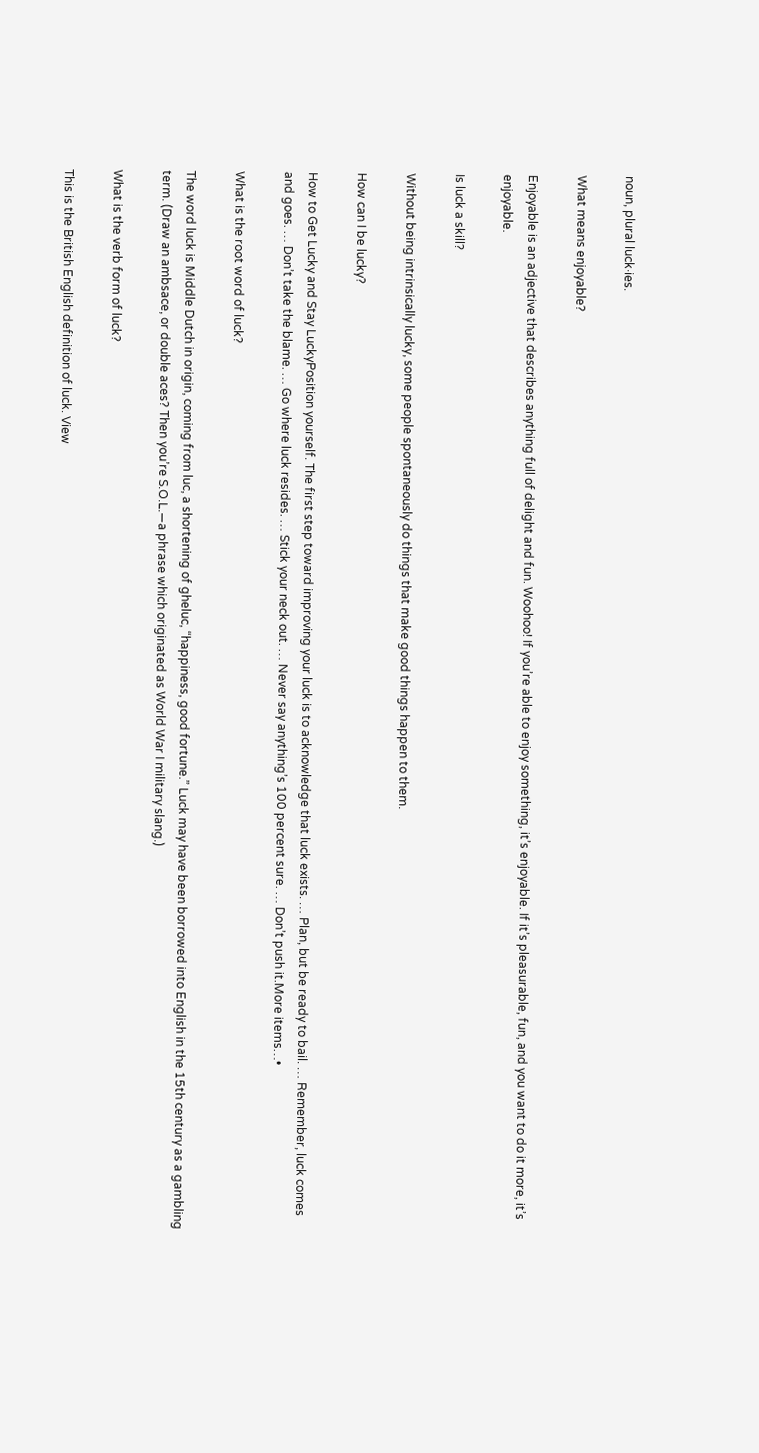noun, plural luck·ies.

What means enjoyable?

Enjoyable is an adjective that describes anything full of delight and fun. Woohoo! If you’re able to enjoy something, it’s enjoyable. If it’s pleasurable, fun, and you want to do it more, it’s enjoyable.

Is luck a skill?

Without being intrinsically lucky, some people spontaneously do things that make good things happen to them.

How can I be lucky?

How to Get Lucky and Stay LuckyPosition yourself. The first step toward improving your luck is to acknowledge that luck exists. … Plan, but be ready to bail. … Remember, luck comes and goes. … Don’t take the blame. … Go where luck resides. … Stick your neck out. … Never say anything’s 100 percent sure. … Don’t push it.More items…•

What is the root word of luck?

The word luck is Middle Dutch in origin, coming from luc, a shortening of gheluc, “happiness, good fortune.” Luck may have been borrowed into English in the 15th century as a gambling term. (Draw an ambsace, or double aces? Then you’re S.O.L.—a phrase which originated as World War I military slang.)

What is the verb form of luck?

This is the British English definition of luck. View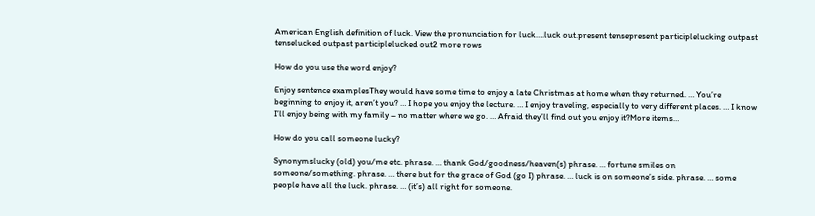American English definition of luck. View the pronunciation for luck….luck out.present tensepresent participlelucking outpast tenselucked outpast participlelucked out2 more rows

How do you use the word enjoy?

Enjoy sentence examplesThey would have some time to enjoy a late Christmas at home when they returned. … You’re beginning to enjoy it, aren’t you? … I hope you enjoy the lecture. … I enjoy traveling, especially to very different places. … I know I’ll enjoy being with my family – no matter where we go. … Afraid they’ll find out you enjoy it?More items…

How do you call someone lucky?

Synonymslucky (old) you/me etc. phrase. … thank God/goodness/heaven(s) phrase. … fortune smiles on someone/something. phrase. … there but for the grace of God (go I) phrase. … luck is on someone’s side. phrase. … some people have all the luck. phrase. … (it’s) all right for someone.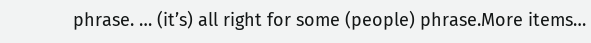phrase. … (it’s) all right for some (people) phrase.More items…